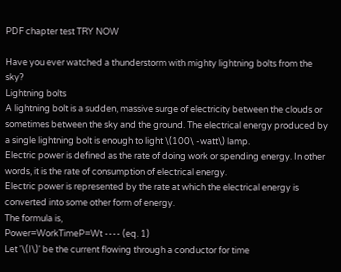PDF chapter test TRY NOW

Have you ever watched a thunderstorm with mighty lightning bolts from the sky?
Lightning bolts
A lightning bolt is a sudden, massive surge of electricity between the clouds or sometimes between the sky and the ground. The electrical energy produced by a single lightning bolt is enough to light \(100\ -watt\) lamp.
Electric power is defined as the rate of doing work or spending energy. In other words, it is the rate of consumption of electrical energy.
Electric power is represented by the rate at which the electrical energy is converted into some other form of energy.
The formula is,
Power=WorkTimeP=Wt ---- (eq. 1)
Let '\(I\)' be the current flowing through a conductor for time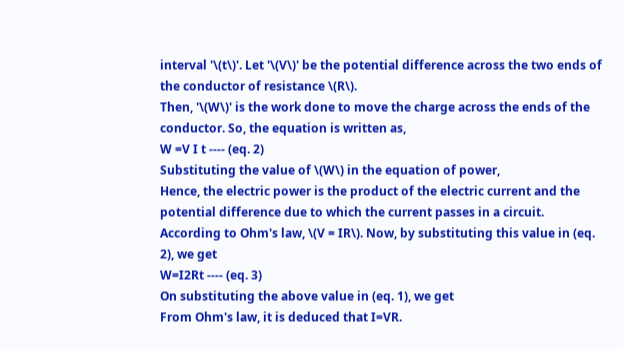interval '\(t\)'. Let '\(V\)' be the potential difference across the two ends of the conductor of resistance \(R\).
Then, '\(W\)' is the work done to move the charge across the ends of the conductor. So, the equation is written as,
W =V I t ---- (eq. 2)
Substituting the value of \(W\) in the equation of power,
Hence, the electric power is the product of the electric current and the potential difference due to which the current passes in a circuit.
According to Ohm's law, \(V = IR\). Now, by substituting this value in (eq. 2), we get
W=I2Rt ---- (eq. 3)
On substituting the above value in (eq. 1), we get
From Ohm's law, it is deduced that I=VR.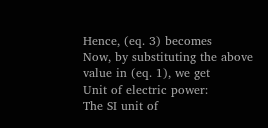Hence, (eq. 3) becomes
Now, by substituting the above value in (eq. 1), we get
Unit of electric power:
The SI unit of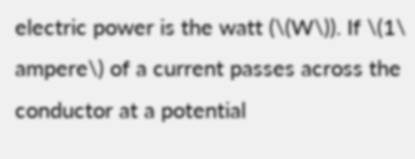electric power is the watt (\(W\)). If \(1\ ampere\) of a current passes across the conductor at a potential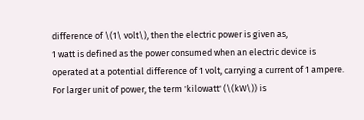difference of \(1\ volt\), then the electric power is given as,
1 watt is defined as the power consumed when an electric device is operated at a potential difference of 1 volt, carrying a current of 1 ampere.
For larger unit of power, the term 'kilowatt' (\(kW\)) is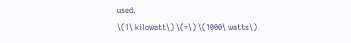used.
\(1\ kilowatt\) \(=\) \(1000\ watts\)